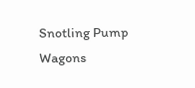Snotling Pump Wagons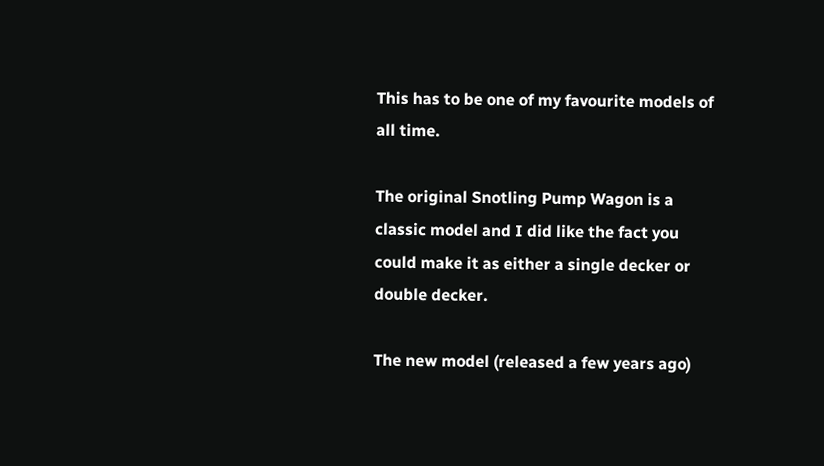This has to be one of my favourite models of all time.

The original Snotling Pump Wagon is a classic model and I did like the fact you could make it as either a single decker or double decker.

The new model (released a few years ago)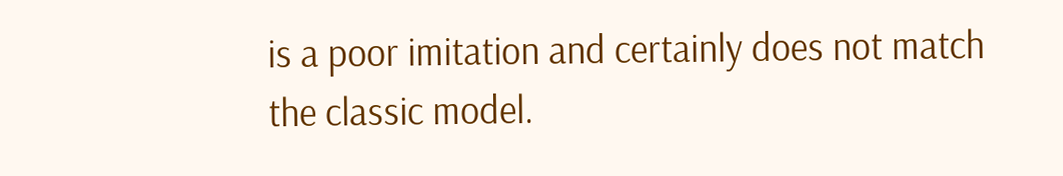is a poor imitation and certainly does not match the classic model.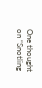One thought on “Snotling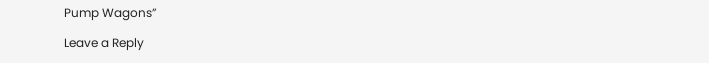Pump Wagons”

Leave a Reply